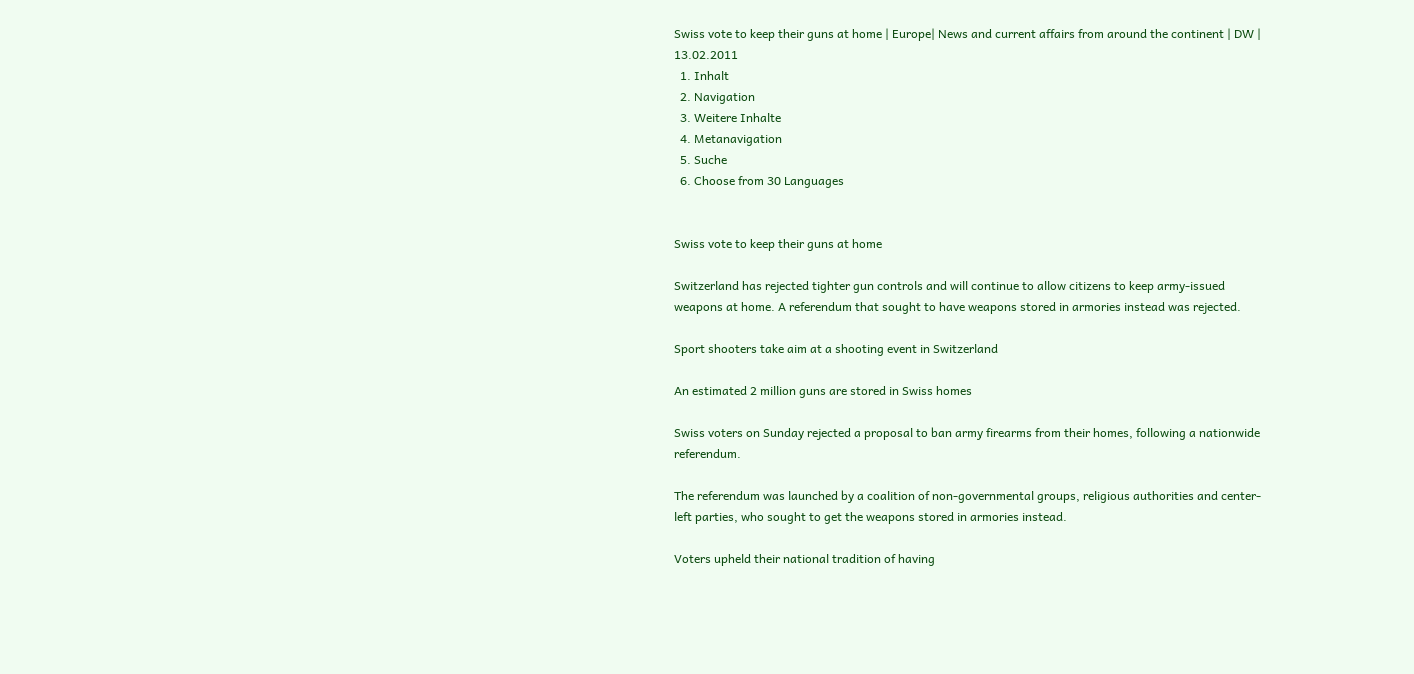Swiss vote to keep their guns at home | Europe| News and current affairs from around the continent | DW | 13.02.2011
  1. Inhalt
  2. Navigation
  3. Weitere Inhalte
  4. Metanavigation
  5. Suche
  6. Choose from 30 Languages


Swiss vote to keep their guns at home

Switzerland has rejected tighter gun controls and will continue to allow citizens to keep army-issued weapons at home. A referendum that sought to have weapons stored in armories instead was rejected.

Sport shooters take aim at a shooting event in Switzerland

An estimated 2 million guns are stored in Swiss homes

Swiss voters on Sunday rejected a proposal to ban army firearms from their homes, following a nationwide referendum.

The referendum was launched by a coalition of non-governmental groups, religious authorities and center-left parties, who sought to get the weapons stored in armories instead.

Voters upheld their national tradition of having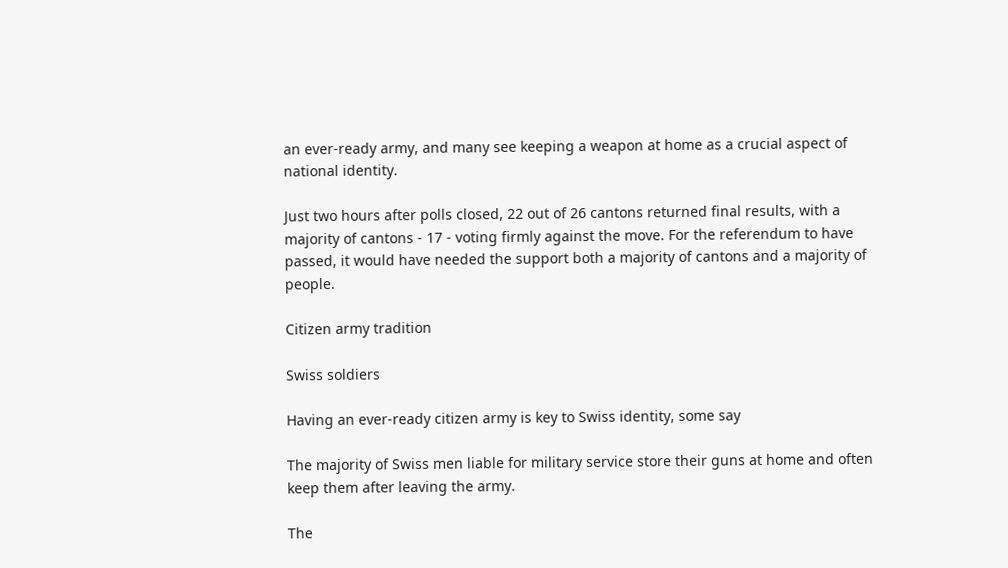an ever-ready army, and many see keeping a weapon at home as a crucial aspect of national identity.

Just two hours after polls closed, 22 out of 26 cantons returned final results, with a majority of cantons - 17 - voting firmly against the move. For the referendum to have passed, it would have needed the support both a majority of cantons and a majority of people.

Citizen army tradition

Swiss soldiers

Having an ever-ready citizen army is key to Swiss identity, some say

The majority of Swiss men liable for military service store their guns at home and often keep them after leaving the army.

The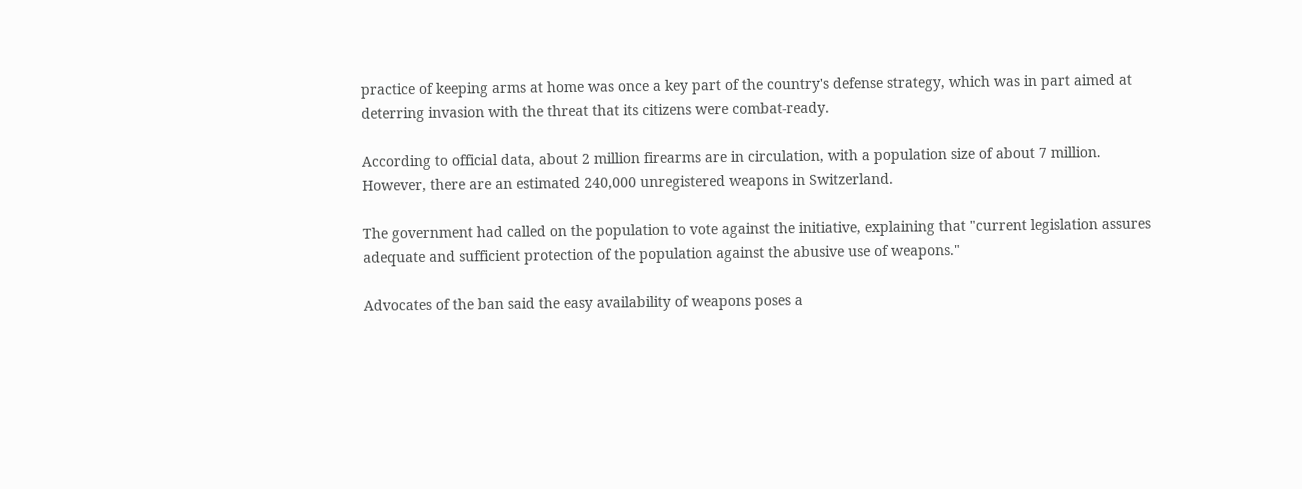practice of keeping arms at home was once a key part of the country's defense strategy, which was in part aimed at deterring invasion with the threat that its citizens were combat-ready.

According to official data, about 2 million firearms are in circulation, with a population size of about 7 million. However, there are an estimated 240,000 unregistered weapons in Switzerland.

The government had called on the population to vote against the initiative, explaining that "current legislation assures adequate and sufficient protection of the population against the abusive use of weapons."

Advocates of the ban said the easy availability of weapons poses a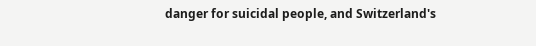danger for suicidal people, and Switzerland's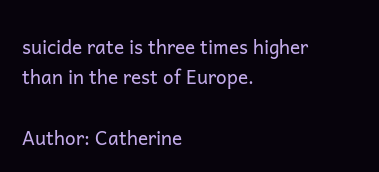suicide rate is three times higher than in the rest of Europe.

Author: Catherine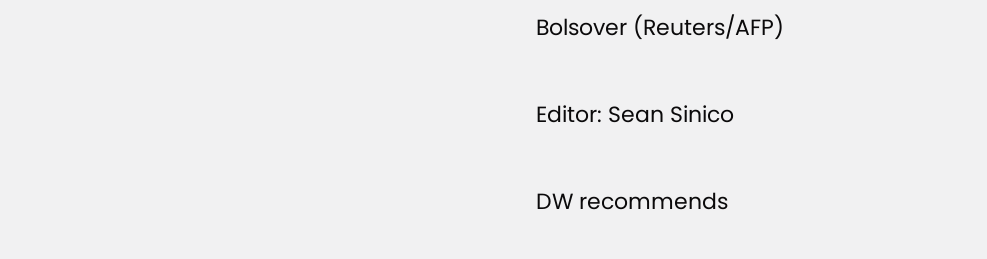Bolsover (Reuters/AFP)

Editor: Sean Sinico

DW recommends